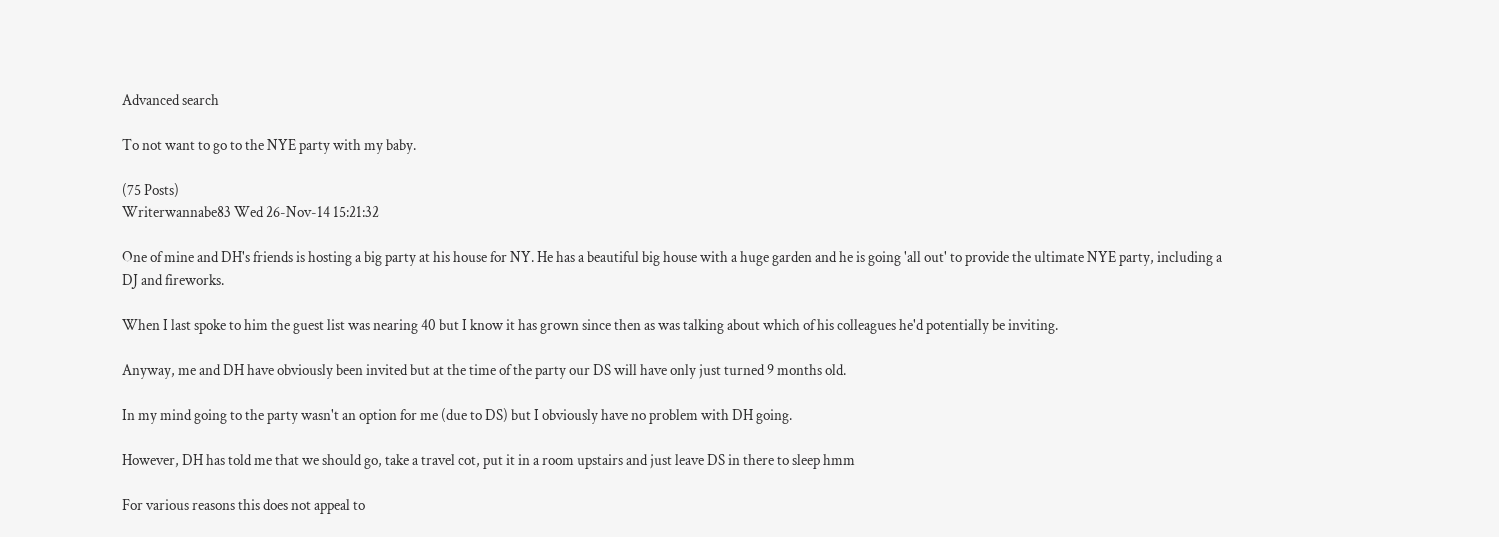Advanced search

To not want to go to the NYE party with my baby.

(75 Posts)
Writerwannabe83 Wed 26-Nov-14 15:21:32

One of mine and DH's friends is hosting a big party at his house for NY. He has a beautiful big house with a huge garden and he is going 'all out' to provide the ultimate NYE party, including a DJ and fireworks.

When I last spoke to him the guest list was nearing 40 but I know it has grown since then as was talking about which of his colleagues he'd potentially be inviting.

Anyway, me and DH have obviously been invited but at the time of the party our DS will have only just turned 9 months old.

In my mind going to the party wasn't an option for me (due to DS) but I obviously have no problem with DH going.

However, DH has told me that we should go, take a travel cot, put it in a room upstairs and just leave DS in there to sleep hmm

For various reasons this does not appeal to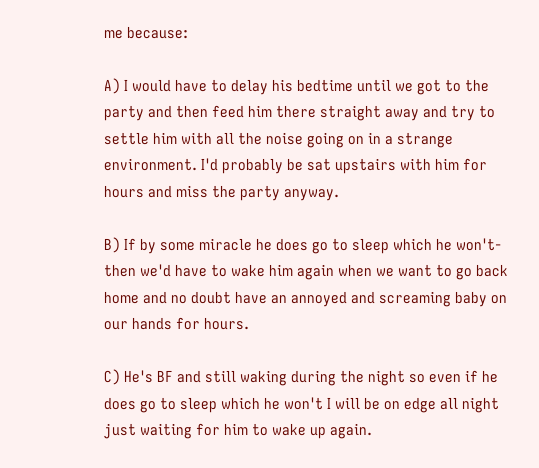me because:

A) I would have to delay his bedtime until we got to the party and then feed him there straight away and try to settle him with all the noise going on in a strange environment. I'd probably be sat upstairs with him for hours and miss the party anyway.

B) If by some miracle he does go to sleep which he won't- then we'd have to wake him again when we want to go back home and no doubt have an annoyed and screaming baby on our hands for hours.

C) He's BF and still waking during the night so even if he does go to sleep which he won't I will be on edge all night just waiting for him to wake up again.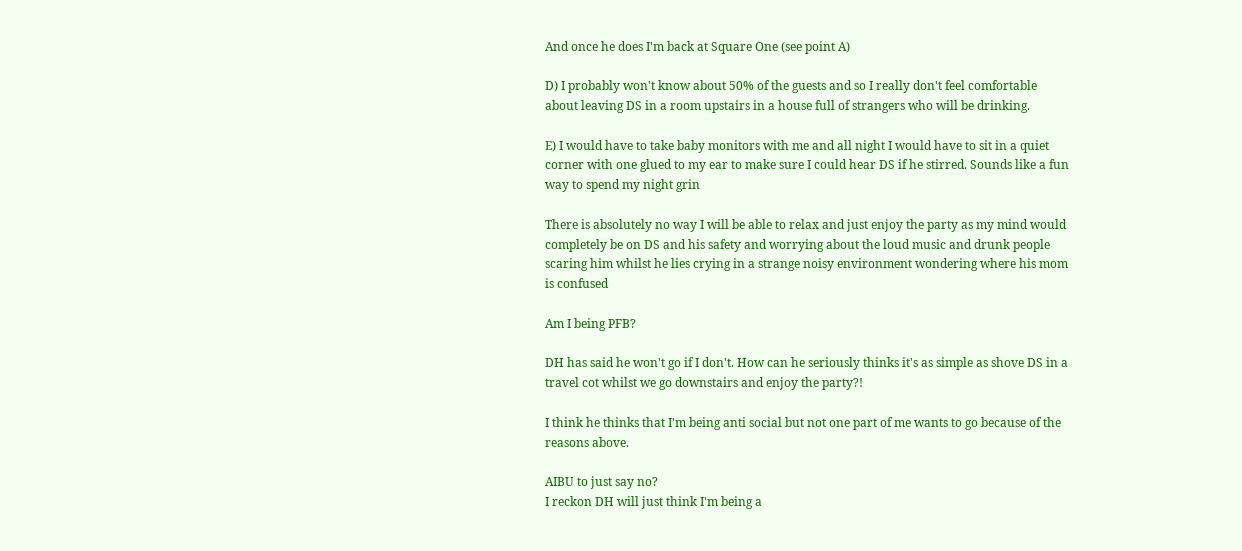And once he does I'm back at Square One (see point A)

D) I probably won't know about 50% of the guests and so I really don't feel comfortable about leaving DS in a room upstairs in a house full of strangers who will be drinking.

E) I would have to take baby monitors with me and all night I would have to sit in a quiet corner with one glued to my ear to make sure I could hear DS if he stirred. Sounds like a fun way to spend my night grin

There is absolutely no way I will be able to relax and just enjoy the party as my mind would completely be on DS and his safety and worrying about the loud music and drunk people scaring him whilst he lies crying in a strange noisy environment wondering where his mom is confused

Am I being PFB?

DH has said he won't go if I don't. How can he seriously thinks it's as simple as shove DS in a travel cot whilst we go downstairs and enjoy the party?!

I think he thinks that I'm being anti social but not one part of me wants to go because of the reasons above.

AIBU to just say no?
I reckon DH will just think I'm being a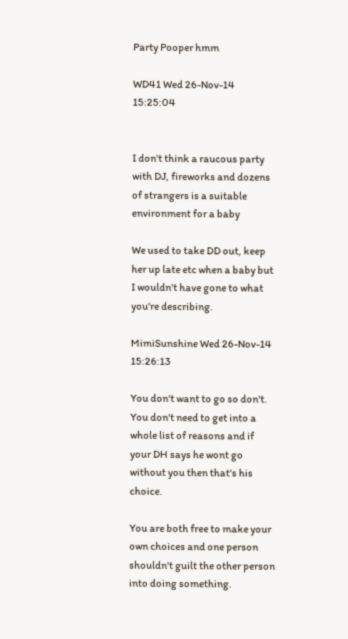Party Pooper hmm

WD41 Wed 26-Nov-14 15:25:04


I don't think a raucous party with DJ, fireworks and dozens of strangers is a suitable environment for a baby

We used to take DD out, keep her up late etc when a baby but I wouldn't have gone to what you're describing.

MimiSunshine Wed 26-Nov-14 15:26:13

You don't want to go so don't. You don't need to get into a whole list of reasons and if your DH says he wont go without you then that's his choice.

You are both free to make your own choices and one person shouldn't guilt the other person into doing something.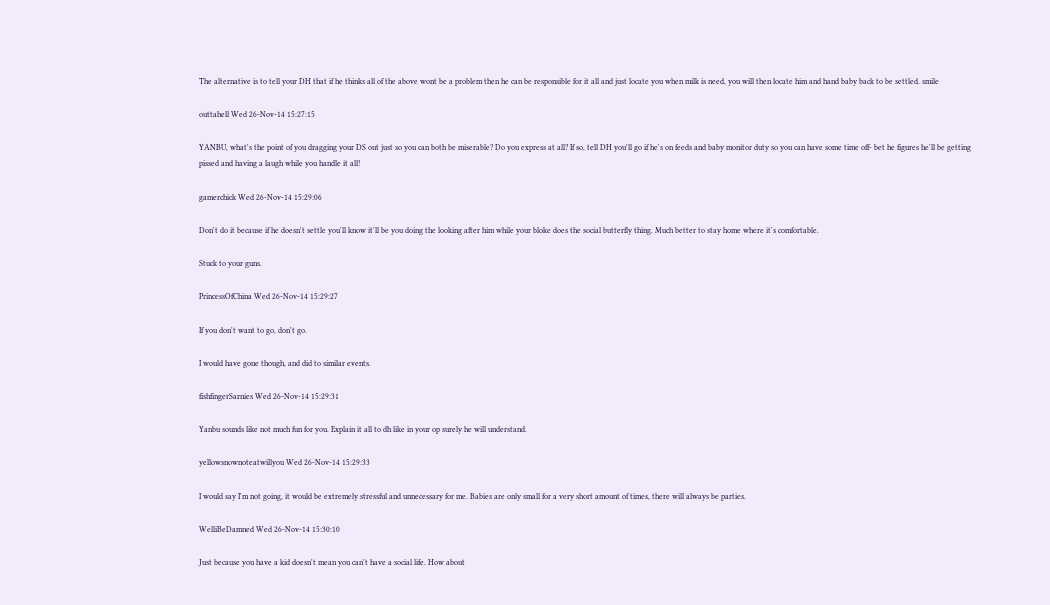The alternative is to tell your DH that if he thinks all of the above wont be a problem then he can be responsible for it all and just locate you when milk is need, you will then locate him and hand baby back to be settled. smile

outtahell Wed 26-Nov-14 15:27:15

YANBU, what's the point of you dragging your DS out just so you can both be miserable? Do you express at all? If so, tell DH you'll go if he's on feeds and baby monitor duty so you can have some time off- bet he figures he'll be getting pissed and having a laugh while you handle it all!

gamerchick Wed 26-Nov-14 15:29:06

Don't do it because if he doesn't settle you'll know it'll be you doing the looking after him while your bloke does the social butterfly thing. Much better to stay home where it's comfortable.

Stuck to your guns.

PrincessOfChina Wed 26-Nov-14 15:29:27

If you don't want to go, don't go.

I would have gone though, and did to similar events.

fishfingerSarnies Wed 26-Nov-14 15:29:31

Yanbu sounds like not much fun for you. Explain it all to dh like in your op surely he will understand.

yellowsnownoteatwillyou Wed 26-Nov-14 15:29:33

I would say I'm not going, it would be extremely stressful and unnecessary for me. Babies are only small for a very short amount of times, there will always be parties.

WelliBeDamned Wed 26-Nov-14 15:30:10

Just because you have a kid doesn't mean you can't have a social life. How about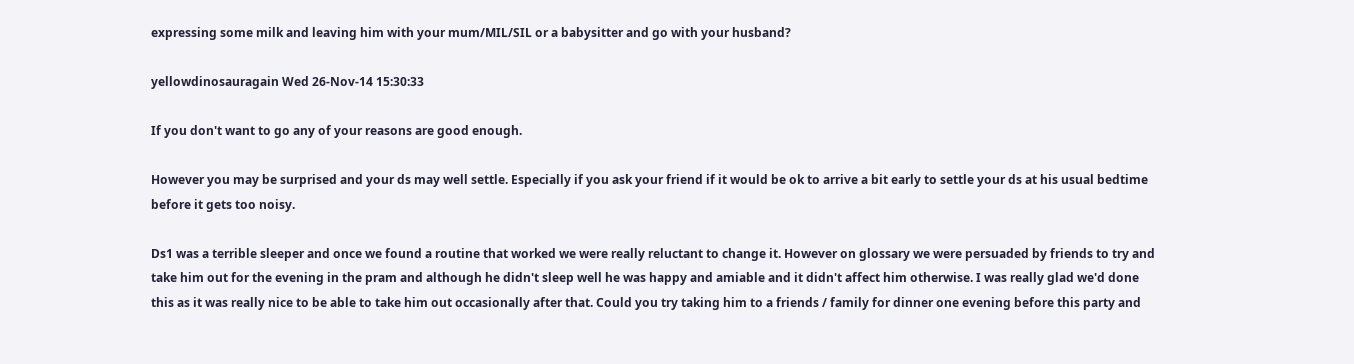expressing some milk and leaving him with your mum/MIL/SIL or a babysitter and go with your husband?

yellowdinosauragain Wed 26-Nov-14 15:30:33

If you don't want to go any of your reasons are good enough.

However you may be surprised and your ds may well settle. Especially if you ask your friend if it would be ok to arrive a bit early to settle your ds at his usual bedtime before it gets too noisy.

Ds1 was a terrible sleeper and once we found a routine that worked we were really reluctant to change it. However on glossary we were persuaded by friends to try and take him out for the evening in the pram and although he didn't sleep well he was happy and amiable and it didn't affect him otherwise. I was really glad we'd done this as it was really nice to be able to take him out occasionally after that. Could you try taking him to a friends / family for dinner one evening before this party and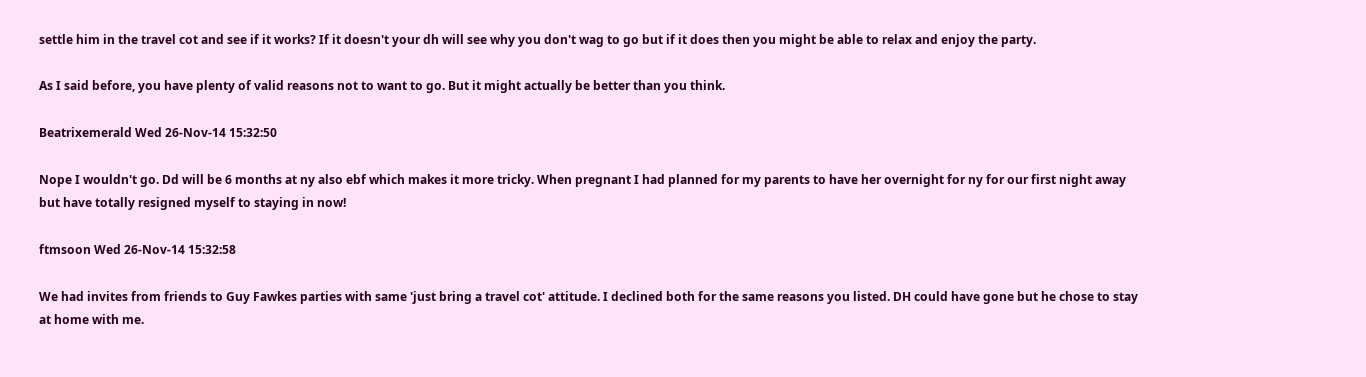settle him in the travel cot and see if it works? If it doesn't your dh will see why you don't wag to go but if it does then you might be able to relax and enjoy the party.

As I said before, you have plenty of valid reasons not to want to go. But it might actually be better than you think.

Beatrixemerald Wed 26-Nov-14 15:32:50

Nope I wouldn't go. Dd will be 6 months at ny also ebf which makes it more tricky. When pregnant I had planned for my parents to have her overnight for ny for our first night away but have totally resigned myself to staying in now!

ftmsoon Wed 26-Nov-14 15:32:58

We had invites from friends to Guy Fawkes parties with same 'just bring a travel cot' attitude. I declined both for the same reasons you listed. DH could have gone but he chose to stay at home with me.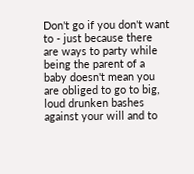Don't go if you don't want to - just because there are ways to party while being the parent of a baby doesn't mean you are obliged to go to big, loud drunken bashes against your will and to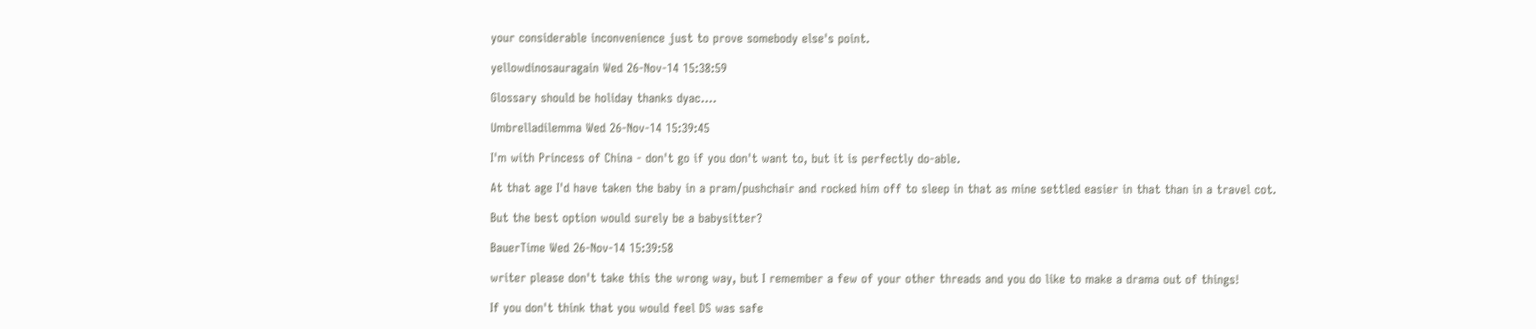your considerable inconvenience just to prove somebody else's point.

yellowdinosauragain Wed 26-Nov-14 15:38:59

Glossary should be holiday thanks dyac....

Umbrelladilemma Wed 26-Nov-14 15:39:45

I'm with Princess of China - don't go if you don't want to, but it is perfectly do-able.

At that age I'd have taken the baby in a pram/pushchair and rocked him off to sleep in that as mine settled easier in that than in a travel cot.

But the best option would surely be a babysitter?

BauerTime Wed 26-Nov-14 15:39:58

writer please don't take this the wrong way, but I remember a few of your other threads and you do like to make a drama out of things!

If you don't think that you would feel DS was safe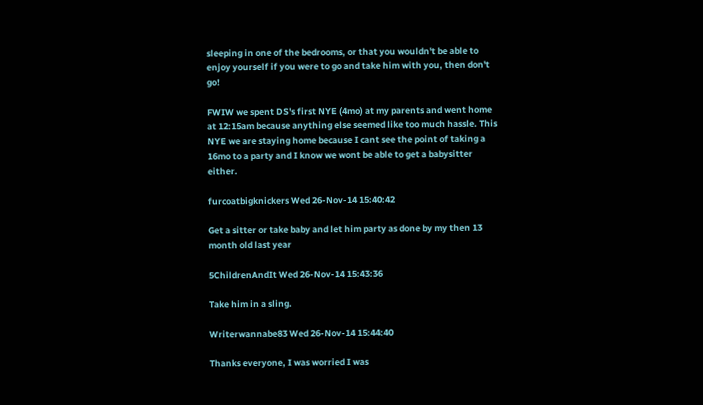sleeping in one of the bedrooms, or that you wouldn't be able to enjoy yourself if you were to go and take him with you, then don't go!

FWIW we spent DS's first NYE (4mo) at my parents and went home at 12:15am because anything else seemed like too much hassle. This NYE we are staying home because I cant see the point of taking a 16mo to a party and I know we wont be able to get a babysitter either.

furcoatbigknickers Wed 26-Nov-14 15:40:42

Get a sitter or take baby and let him party as done by my then 13 month old last year

5ChildrenAndIt Wed 26-Nov-14 15:43:36

Take him in a sling.

Writerwannabe83 Wed 26-Nov-14 15:44:40

Thanks everyone, I was worried I was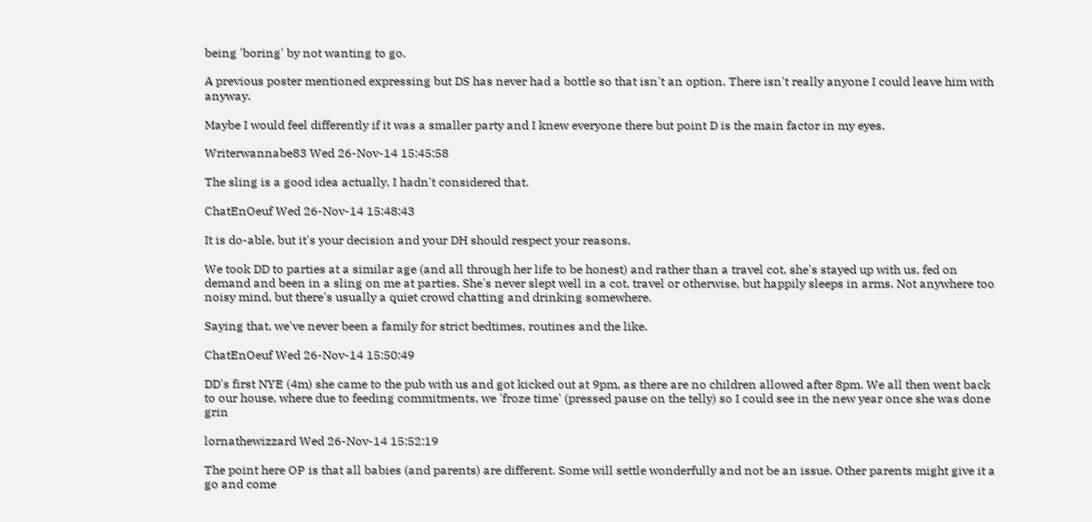being 'boring' by not wanting to go.

A previous poster mentioned expressing but DS has never had a bottle so that isn't an option. There isn't really anyone I could leave him with anyway.

Maybe I would feel differently if it was a smaller party and I knew everyone there but point D is the main factor in my eyes.

Writerwannabe83 Wed 26-Nov-14 15:45:58

The sling is a good idea actually, I hadn't considered that.

ChatEnOeuf Wed 26-Nov-14 15:48:43

It is do-able, but it's your decision and your DH should respect your reasons.

We took DD to parties at a similar age (and all through her life to be honest) and rather than a travel cot, she's stayed up with us, fed on demand and been in a sling on me at parties. She's never slept well in a cot, travel or otherwise, but happily sleeps in arms. Not anywhere too noisy mind, but there's usually a quiet crowd chatting and drinking somewhere.

Saying that, we've never been a family for strict bedtimes, routines and the like.

ChatEnOeuf Wed 26-Nov-14 15:50:49

DD's first NYE (4m) she came to the pub with us and got kicked out at 9pm, as there are no children allowed after 8pm. We all then went back to our house, where due to feeding commitments, we 'froze time' (pressed pause on the telly) so I could see in the new year once she was done grin

lornathewizzard Wed 26-Nov-14 15:52:19

The point here OP is that all babies (and parents) are different. Some will settle wonderfully and not be an issue. Other parents might give it a go and come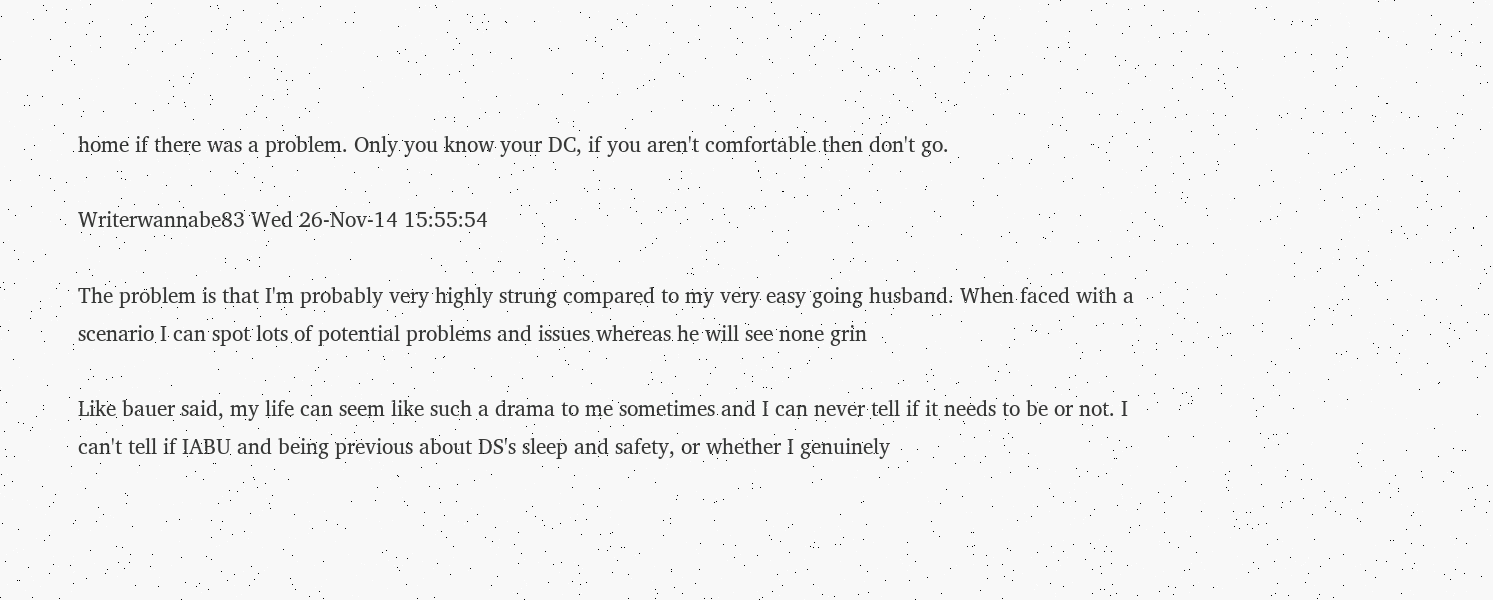home if there was a problem. Only you know your DC, if you aren't comfortable then don't go.

Writerwannabe83 Wed 26-Nov-14 15:55:54

The problem is that I'm probably very highly strung compared to my very easy going husband. When faced with a scenario I can spot lots of potential problems and issues whereas he will see none grin

Like bauer said, my life can seem like such a drama to me sometimes and I can never tell if it needs to be or not. I can't tell if IABU and being previous about DS's sleep and safety, or whether I genuinely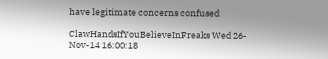have legitimate concerns confused

ClawHandsIfYouBelieveInFreaks Wed 26-Nov-14 16:00:18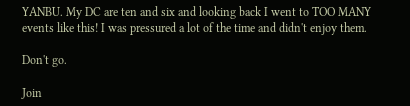YANBU. My DC are ten and six and looking back I went to TOO MANY events like this! I was pressured a lot of the time and didn't enjoy them.

Don't go.

Join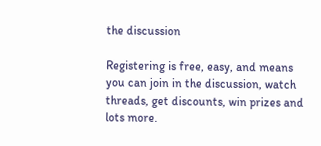the discussion

Registering is free, easy, and means you can join in the discussion, watch threads, get discounts, win prizes and lots more.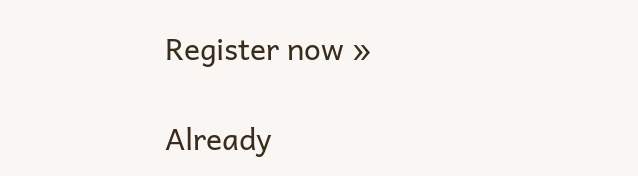Register now »

Already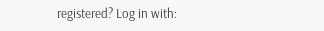registered? Log in with: